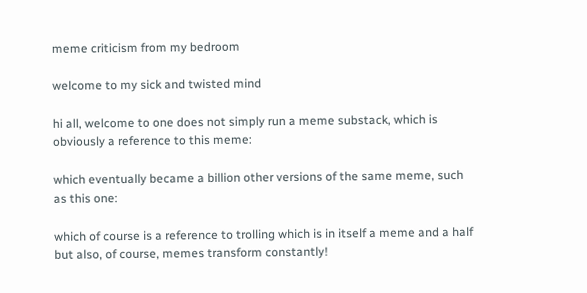meme criticism from my bedroom

welcome to my sick and twisted mind

hi all, welcome to one does not simply run a meme substack, which is obviously a reference to this meme:

which eventually became a billion other versions of the same meme, such as this one:

which of course is a reference to trolling which is in itself a meme and a half but also, of course, memes transform constantly!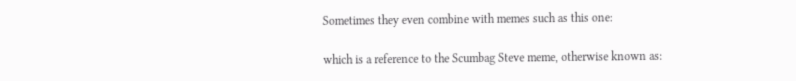Sometimes they even combine with memes such as this one:

which is a reference to the Scumbag Steve meme, otherwise known as: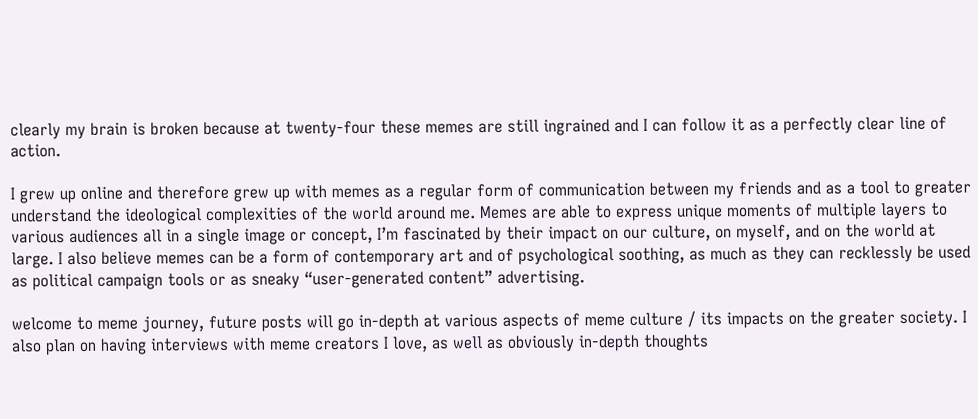clearly my brain is broken because at twenty-four these memes are still ingrained and I can follow it as a perfectly clear line of action.

I grew up online and therefore grew up with memes as a regular form of communication between my friends and as a tool to greater understand the ideological complexities of the world around me. Memes are able to express unique moments of multiple layers to various audiences all in a single image or concept, I’m fascinated by their impact on our culture, on myself, and on the world at large. I also believe memes can be a form of contemporary art and of psychological soothing, as much as they can recklessly be used as political campaign tools or as sneaky “user-generated content” advertising.

welcome to meme journey, future posts will go in-depth at various aspects of meme culture / its impacts on the greater society. I also plan on having interviews with meme creators I love, as well as obviously in-depth thoughts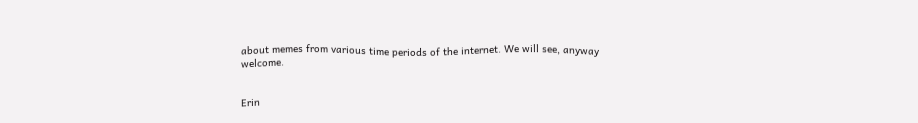about memes from various time periods of the internet. We will see, anyway welcome.


Erin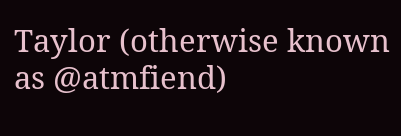Taylor (otherwise known as @atmfiend)